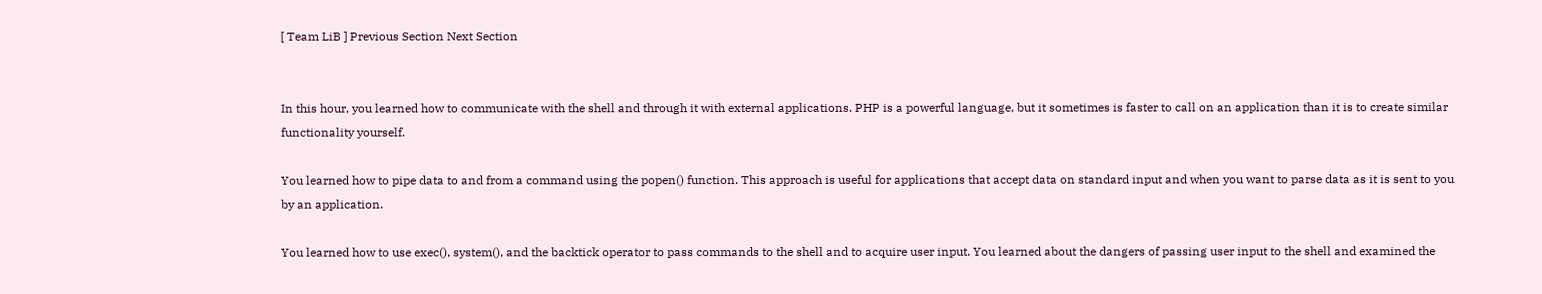[ Team LiB ] Previous Section Next Section


In this hour, you learned how to communicate with the shell and through it with external applications. PHP is a powerful language, but it sometimes is faster to call on an application than it is to create similar functionality yourself.

You learned how to pipe data to and from a command using the popen() function. This approach is useful for applications that accept data on standard input and when you want to parse data as it is sent to you by an application.

You learned how to use exec(), system(), and the backtick operator to pass commands to the shell and to acquire user input. You learned about the dangers of passing user input to the shell and examined the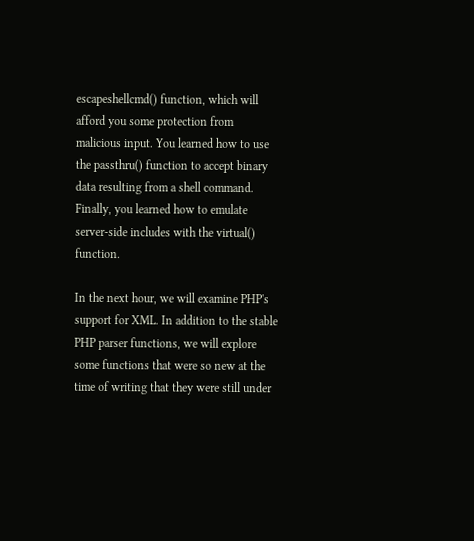escapeshellcmd() function, which will afford you some protection from malicious input. You learned how to use the passthru() function to accept binary data resulting from a shell command. Finally, you learned how to emulate server-side includes with the virtual() function.

In the next hour, we will examine PHP's support for XML. In addition to the stable PHP parser functions, we will explore some functions that were so new at the time of writing that they were still under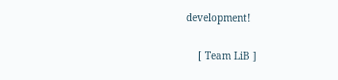development!

    [ Team LiB ]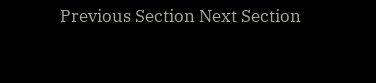Previous Section Next Section